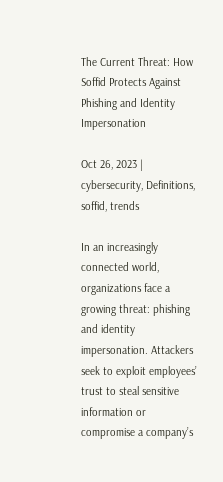The Current Threat: How Soffid Protects Against Phishing and Identity Impersonation

Oct 26, 2023 | cybersecurity, Definitions, soffid, trends

In an increasingly connected world, organizations face a growing threat: phishing and identity impersonation. Attackers seek to exploit employees’ trust to steal sensitive information or compromise a company’s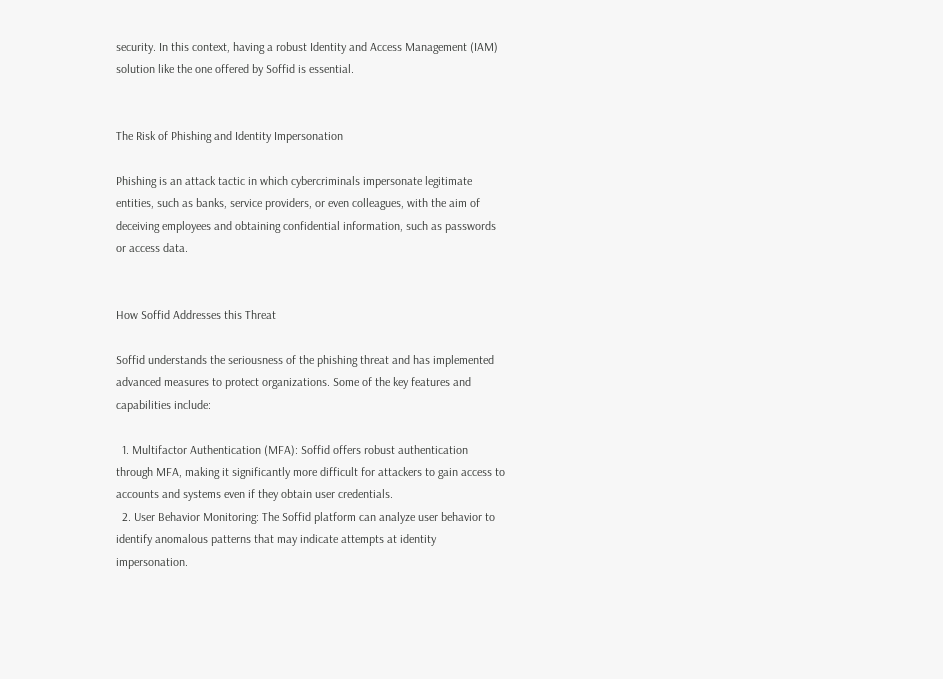security. In this context, having a robust Identity and Access Management (IAM) solution like the one offered by Soffid is essential.


The Risk of Phishing and Identity Impersonation

Phishing is an attack tactic in which cybercriminals impersonate legitimate entities, such as banks, service providers, or even colleagues, with the aim of deceiving employees and obtaining confidential information, such as passwords or access data.


How Soffid Addresses this Threat

Soffid understands the seriousness of the phishing threat and has implemented advanced measures to protect organizations. Some of the key features and capabilities include:

  1. Multifactor Authentication (MFA): Soffid offers robust authentication through MFA, making it significantly more difficult for attackers to gain access to accounts and systems even if they obtain user credentials.
  2. User Behavior Monitoring: The Soffid platform can analyze user behavior to identify anomalous patterns that may indicate attempts at identity impersonation.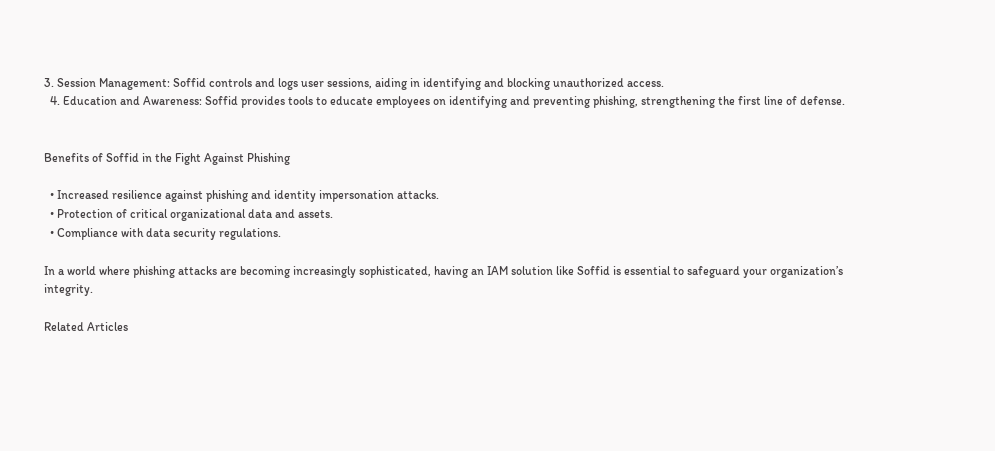3. Session Management: Soffid controls and logs user sessions, aiding in identifying and blocking unauthorized access.
  4. Education and Awareness: Soffid provides tools to educate employees on identifying and preventing phishing, strengthening the first line of defense.


Benefits of Soffid in the Fight Against Phishing

  • Increased resilience against phishing and identity impersonation attacks.
  • Protection of critical organizational data and assets.
  • Compliance with data security regulations.

In a world where phishing attacks are becoming increasingly sophisticated, having an IAM solution like Soffid is essential to safeguard your organization’s integrity.

Related Articles